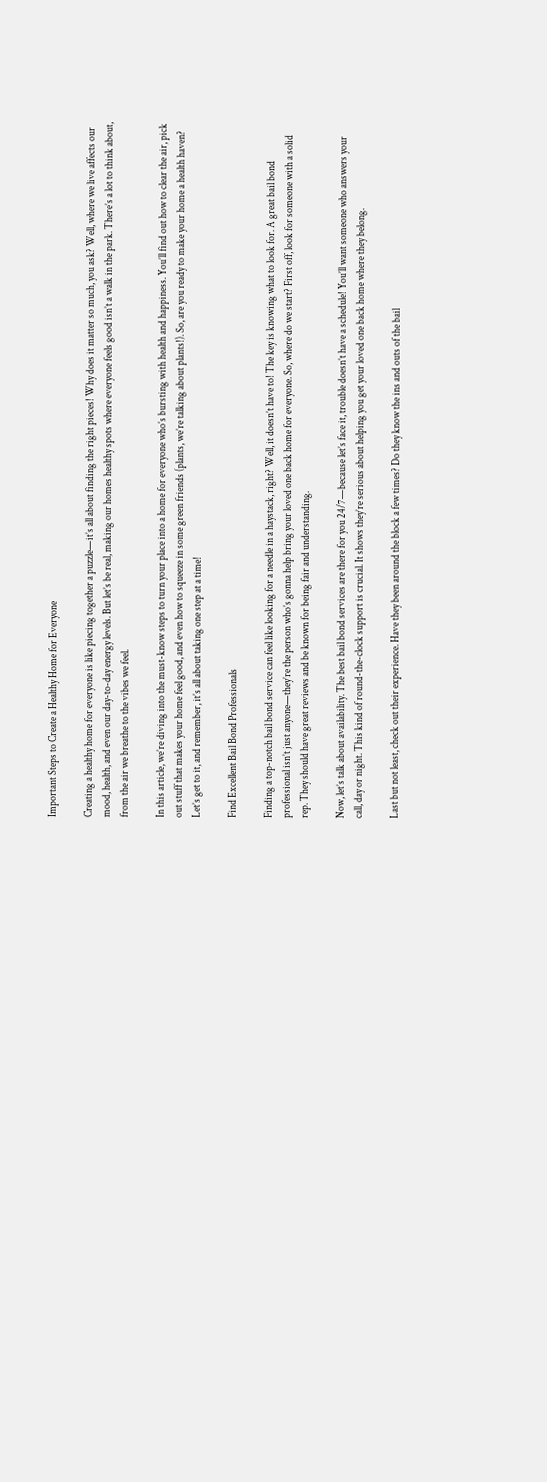Important Steps to Create a Healthy Home for Everyone

Creating a healthy home for everyone is like piecing together a puzzle—it’s all about finding the right pieces! Why does it matter so much, you ask? Well, where we live affects our mood, health, and even our day-to-day energy levels. But let’s be real, making our homes healthy spots where everyone feels good isn’t a walk in the park. There’s a lot to think about, from the air we breathe to the vibes we feel.

In this article, we’re diving into the must-know steps to turn your place into a home for everyone who’s bursting with health and happiness. You’ll find out how to clear the air, pick out stuff that makes your home feel good, and even how to squeeze in some green friends (plants, we’re talking about plants!). So, are you ready to make your home a health haven? Let’s get to it, and remember, it’s all about taking one step at a time!

Find Excellent Bail Bond Professionals

Finding a top-notch bail bond service can feel like looking for a needle in a haystack, right? Well, it doesn’t have to! The key is knowing what to look for. A great bail bond professional isn’t just anyone—they’re the person who’s gonna help bring your loved one back home for everyone. So, where do we start? First off, look for someone with a solid rep. They should have great reviews and be known for being fair and understanding.

Now, let’s talk about availability. The best bail bond services are there for you 24/7—because let’s face it, trouble doesn’t have a schedule! You’ll want someone who answers your call, day or night. This kind of round-the-clock support is crucial. It shows they’re serious about helping you get your loved one back home where they belong.

Last but not least, check out their experience. Have they been around the block a few times? Do they know the ins and outs of the bail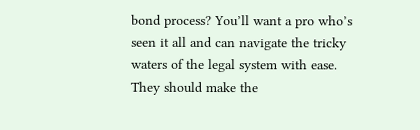bond process? You’ll want a pro who’s seen it all and can navigate the tricky waters of the legal system with ease. They should make the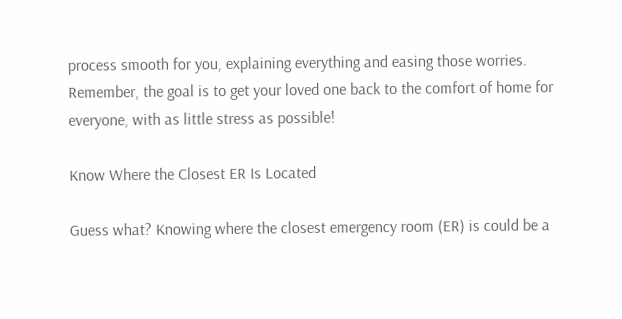process smooth for you, explaining everything and easing those worries. Remember, the goal is to get your loved one back to the comfort of home for everyone, with as little stress as possible!

Know Where the Closest ER Is Located

Guess what? Knowing where the closest emergency room (ER) is could be a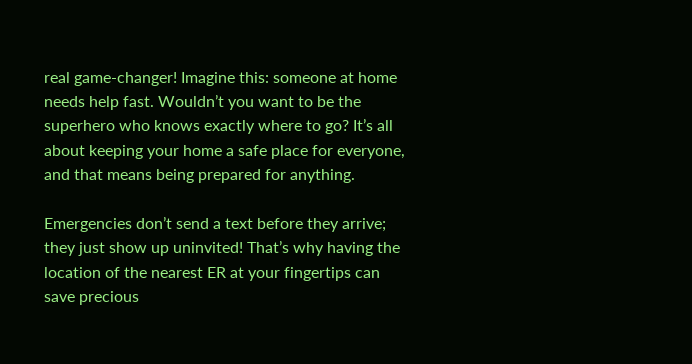real game-changer! Imagine this: someone at home needs help fast. Wouldn’t you want to be the superhero who knows exactly where to go? It’s all about keeping your home a safe place for everyone, and that means being prepared for anything.

Emergencies don’t send a text before they arrive; they just show up uninvited! That’s why having the location of the nearest ER at your fingertips can save precious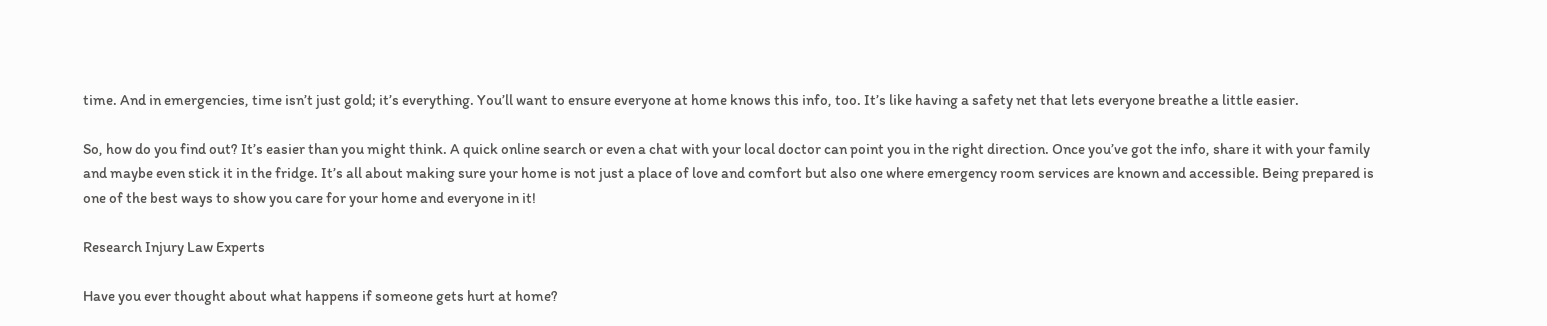time. And in emergencies, time isn’t just gold; it’s everything. You’ll want to ensure everyone at home knows this info, too. It’s like having a safety net that lets everyone breathe a little easier.

So, how do you find out? It’s easier than you might think. A quick online search or even a chat with your local doctor can point you in the right direction. Once you’ve got the info, share it with your family and maybe even stick it in the fridge. It’s all about making sure your home is not just a place of love and comfort but also one where emergency room services are known and accessible. Being prepared is one of the best ways to show you care for your home and everyone in it!

Research Injury Law Experts

Have you ever thought about what happens if someone gets hurt at home?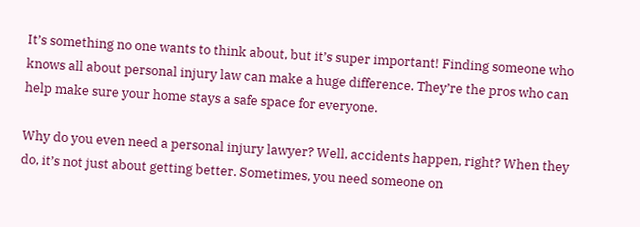It’s something no one wants to think about, but it’s super important! Finding someone who knows all about personal injury law can make a huge difference. They’re the pros who can help make sure your home stays a safe space for everyone.

Why do you even need a personal injury lawyer? Well, accidents happen, right? When they do, it’s not just about getting better. Sometimes, you need someone on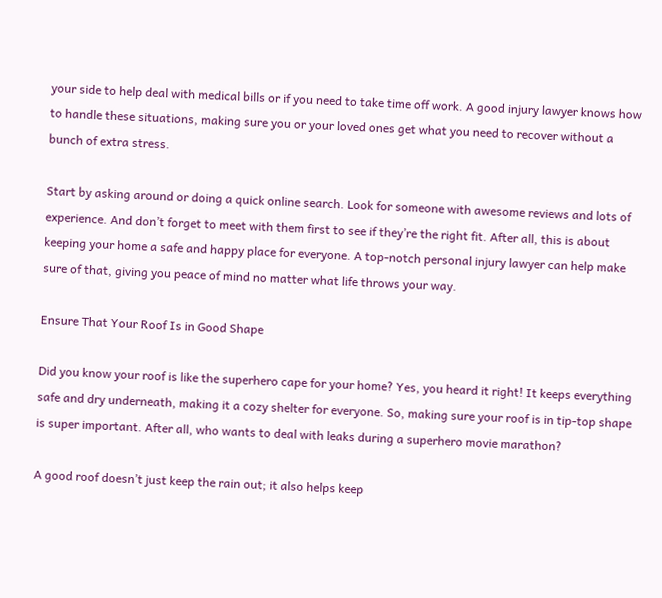your side to help deal with medical bills or if you need to take time off work. A good injury lawyer knows how to handle these situations, making sure you or your loved ones get what you need to recover without a bunch of extra stress.

Start by asking around or doing a quick online search. Look for someone with awesome reviews and lots of experience. And don’t forget to meet with them first to see if they’re the right fit. After all, this is about keeping your home a safe and happy place for everyone. A top-notch personal injury lawyer can help make sure of that, giving you peace of mind no matter what life throws your way.

Ensure That Your Roof Is in Good Shape

Did you know your roof is like the superhero cape for your home? Yes, you heard it right! It keeps everything safe and dry underneath, making it a cozy shelter for everyone. So, making sure your roof is in tip-top shape is super important. After all, who wants to deal with leaks during a superhero movie marathon?

A good roof doesn’t just keep the rain out; it also helps keep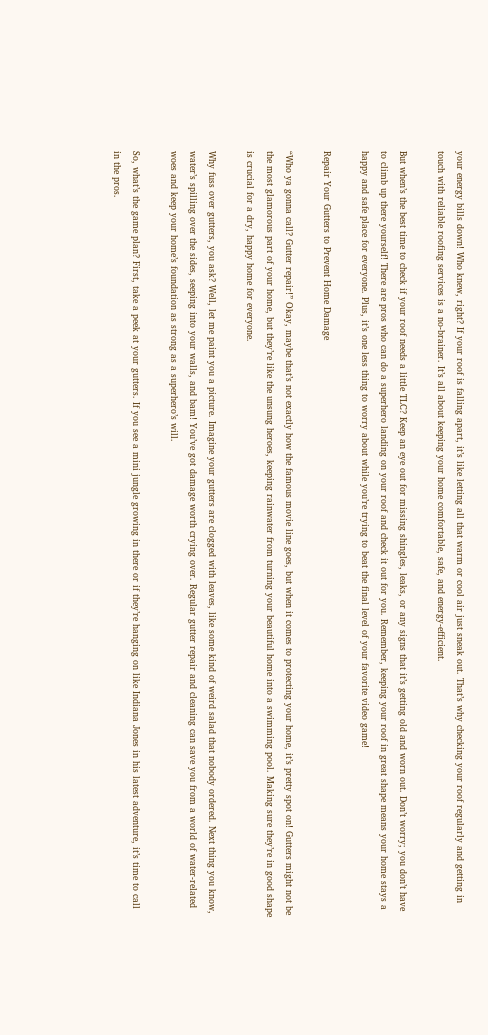your energy bills down! Who knew, right? If your roof is falling apart, it’s like letting all that warm or cool air just sneak out. That’s why checking your roof regularly and getting in touch with reliable roofing services is a no-brainer. It’s all about keeping your home comfortable, safe, and energy-efficient.

But when’s the best time to check if your roof needs a little TLC? Keep an eye out for missing shingles, leaks, or any signs that it’s getting old and worn out. Don’t worry; you don’t have to climb up there yourself! There are pros who can do a superhero landing on your roof and check it out for you. Remember, keeping your roof in great shape means your home stays a happy and safe place for everyone. Plus, it’s one less thing to worry about while you’re trying to beat the final level of your favorite video game!

Repair Your Gutters to Prevent Home Damage

“Who ya gonna call? Gutter repair!” Okay, maybe that’s not exactly how the famous movie line goes, but when it comes to protecting your home, it’s pretty spot on! Gutters might not be the most glamorous part of your home, but they’re like the unsung heroes, keeping rainwater from turning your beautiful home into a swimming pool. Making sure they’re in good shape is crucial for a dry, happy home for everyone.

Why fuss over gutters, you ask? Well, let me paint you a picture. Imagine your gutters are clogged with leaves, like some kind of weird salad that nobody ordered. Next thing you know, water’s spilling over the sides, seeping into your walls, and bam! You’ve got damage worth crying over. Regular gutter repair and cleaning can save you from a world of water-related woes and keep your home’s foundation as strong as a superhero’s will.

So, what’s the game plan? First, take a peek at your gutters. If you see a mini jungle growing in there or if they’re hanging on like Indiana Jones in his latest adventure, it’s time to call in the pros.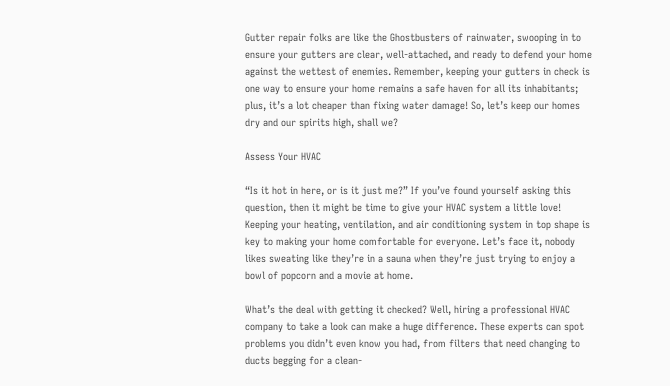Gutter repair folks are like the Ghostbusters of rainwater, swooping in to ensure your gutters are clear, well-attached, and ready to defend your home against the wettest of enemies. Remember, keeping your gutters in check is one way to ensure your home remains a safe haven for all its inhabitants; plus, it’s a lot cheaper than fixing water damage! So, let’s keep our homes dry and our spirits high, shall we?

Assess Your HVAC

“Is it hot in here, or is it just me?” If you’ve found yourself asking this question, then it might be time to give your HVAC system a little love! Keeping your heating, ventilation, and air conditioning system in top shape is key to making your home comfortable for everyone. Let’s face it, nobody likes sweating like they’re in a sauna when they’re just trying to enjoy a bowl of popcorn and a movie at home.

What’s the deal with getting it checked? Well, hiring a professional HVAC company to take a look can make a huge difference. These experts can spot problems you didn’t even know you had, from filters that need changing to ducts begging for a clean-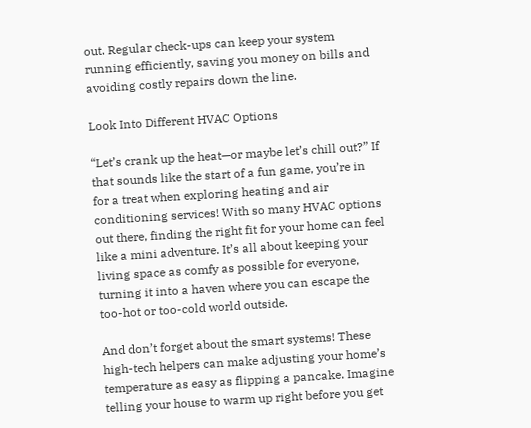out. Regular check-ups can keep your system running efficiently, saving you money on bills and avoiding costly repairs down the line.

Look Into Different HVAC Options

“Let’s crank up the heat—or maybe let’s chill out?” If that sounds like the start of a fun game, you’re in for a treat when exploring heating and air conditioning services! With so many HVAC options out there, finding the right fit for your home can feel like a mini adventure. It’s all about keeping your living space as comfy as possible for everyone, turning it into a haven where you can escape the too-hot or too-cold world outside.

And don’t forget about the smart systems! These high-tech helpers can make adjusting your home’s temperature as easy as flipping a pancake. Imagine telling your house to warm up right before you get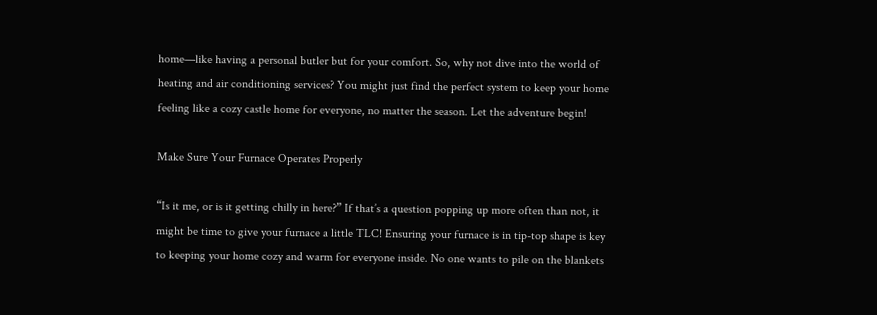home—like having a personal butler but for your comfort. So, why not dive into the world of heating and air conditioning services? You might just find the perfect system to keep your home feeling like a cozy castle home for everyone, no matter the season. Let the adventure begin!

Make Sure Your Furnace Operates Properly

“Is it me, or is it getting chilly in here?” If that’s a question popping up more often than not, it might be time to give your furnace a little TLC! Ensuring your furnace is in tip-top shape is key to keeping your home cozy and warm for everyone inside. No one wants to pile on the blankets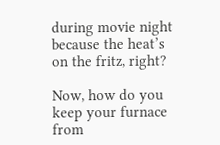during movie night because the heat’s on the fritz, right?

Now, how do you keep your furnace from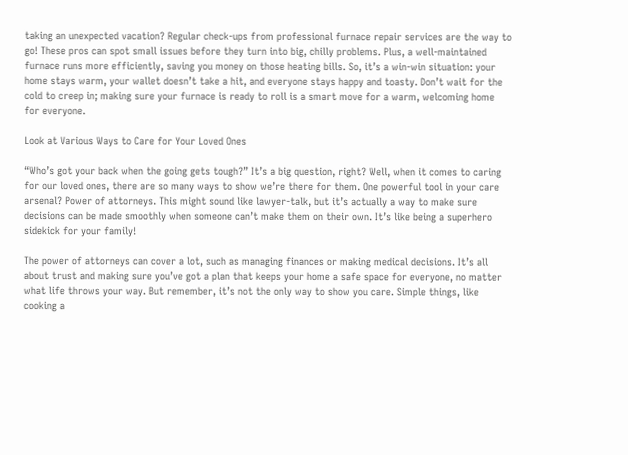taking an unexpected vacation? Regular check-ups from professional furnace repair services are the way to go! These pros can spot small issues before they turn into big, chilly problems. Plus, a well-maintained furnace runs more efficiently, saving you money on those heating bills. So, it’s a win-win situation: your home stays warm, your wallet doesn’t take a hit, and everyone stays happy and toasty. Don’t wait for the cold to creep in; making sure your furnace is ready to roll is a smart move for a warm, welcoming home for everyone.

Look at Various Ways to Care for Your Loved Ones

“Who’s got your back when the going gets tough?” It’s a big question, right? Well, when it comes to caring for our loved ones, there are so many ways to show we’re there for them. One powerful tool in your care arsenal? Power of attorneys. This might sound like lawyer-talk, but it’s actually a way to make sure decisions can be made smoothly when someone can’t make them on their own. It’s like being a superhero sidekick for your family!

The power of attorneys can cover a lot, such as managing finances or making medical decisions. It’s all about trust and making sure you’ve got a plan that keeps your home a safe space for everyone, no matter what life throws your way. But remember, it’s not the only way to show you care. Simple things, like cooking a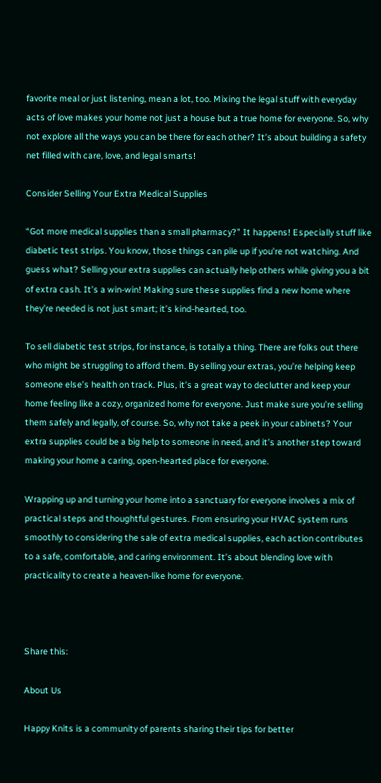favorite meal or just listening, mean a lot, too. Mixing the legal stuff with everyday acts of love makes your home not just a house but a true home for everyone. So, why not explore all the ways you can be there for each other? It’s about building a safety net filled with care, love, and legal smarts!

Consider Selling Your Extra Medical Supplies

“Got more medical supplies than a small pharmacy?” It happens! Especially stuff like diabetic test strips. You know, those things can pile up if you’re not watching. And guess what? Selling your extra supplies can actually help others while giving you a bit of extra cash. It’s a win-win! Making sure these supplies find a new home where they’re needed is not just smart; it’s kind-hearted, too.

To sell diabetic test strips, for instance, is totally a thing. There are folks out there who might be struggling to afford them. By selling your extras, you’re helping keep someone else’s health on track. Plus, it’s a great way to declutter and keep your home feeling like a cozy, organized home for everyone. Just make sure you’re selling them safely and legally, of course. So, why not take a peek in your cabinets? Your extra supplies could be a big help to someone in need, and it’s another step toward making your home a caring, open-hearted place for everyone.

Wrapping up and turning your home into a sanctuary for everyone involves a mix of practical steps and thoughtful gestures. From ensuring your HVAC system runs smoothly to considering the sale of extra medical supplies, each action contributes to a safe, comfortable, and caring environment. It’s about blending love with practicality to create a heaven-like home for everyone.



Share this:

About Us

Happy Knits is a community of parents sharing their tips for better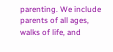parenting. We include parents of all ages, walks of life, and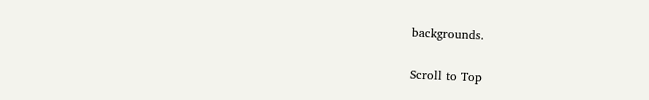backgrounds.

Scroll to Top